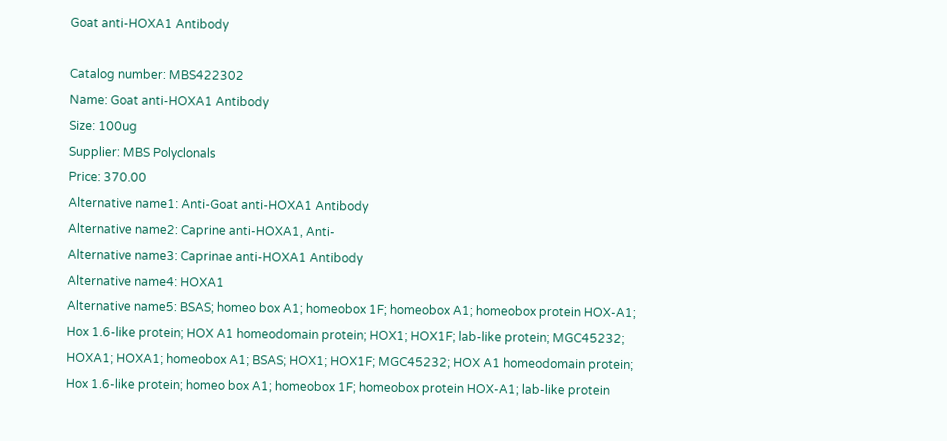Goat anti-HOXA1 Antibody

Catalog number: MBS422302
Name: Goat anti-HOXA1 Antibody
Size: 100ug
Supplier: MBS Polyclonals
Price: 370.00
Alternative name1: Anti-Goat anti-HOXA1 Antibody
Alternative name2: Caprine anti-HOXA1, Anti-
Alternative name3: Caprinae anti-HOXA1 Antibody
Alternative name4: HOXA1
Alternative name5: BSAS; homeo box A1; homeobox 1F; homeobox A1; homeobox protein HOX-A1; Hox 1.6-like protein; HOX A1 homeodomain protein; HOX1; HOX1F; lab-like protein; MGC45232; HOXA1; HOXA1; homeobox A1; BSAS; HOX1; HOX1F; MGC45232; HOX A1 homeodomain protein; Hox 1.6-like protein; homeo box A1; homeobox 1F; homeobox protein HOX-A1; lab-like protein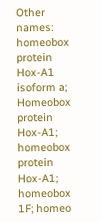Other names: homeobox protein Hox-A1 isoform a; Homeobox protein Hox-A1; homeobox protein Hox-A1; homeobox 1F; homeo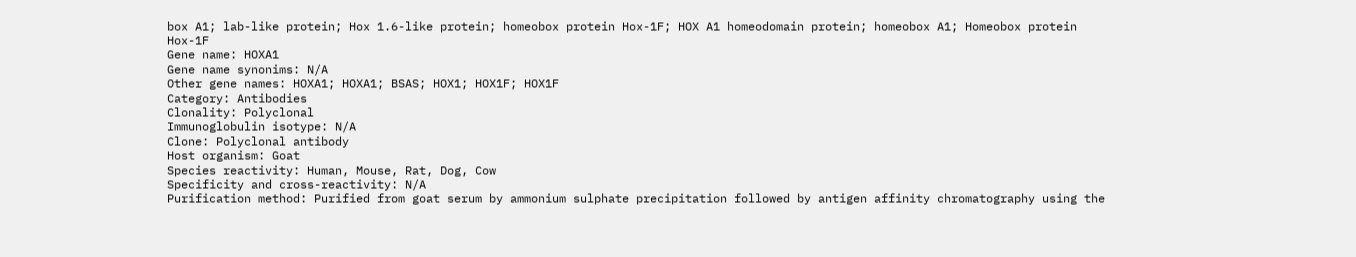box A1; lab-like protein; Hox 1.6-like protein; homeobox protein Hox-1F; HOX A1 homeodomain protein; homeobox A1; Homeobox protein Hox-1F
Gene name: HOXA1
Gene name synonims: N/A
Other gene names: HOXA1; HOXA1; BSAS; HOX1; HOX1F; HOX1F
Category: Antibodies
Clonality: Polyclonal
Immunoglobulin isotype: N/A
Clone: Polyclonal antibody
Host organism: Goat
Species reactivity: Human, Mouse, Rat, Dog, Cow
Specificity and cross-reactivity: N/A
Purification method: Purified from goat serum by ammonium sulphate precipitation followed by antigen affinity chromatography using the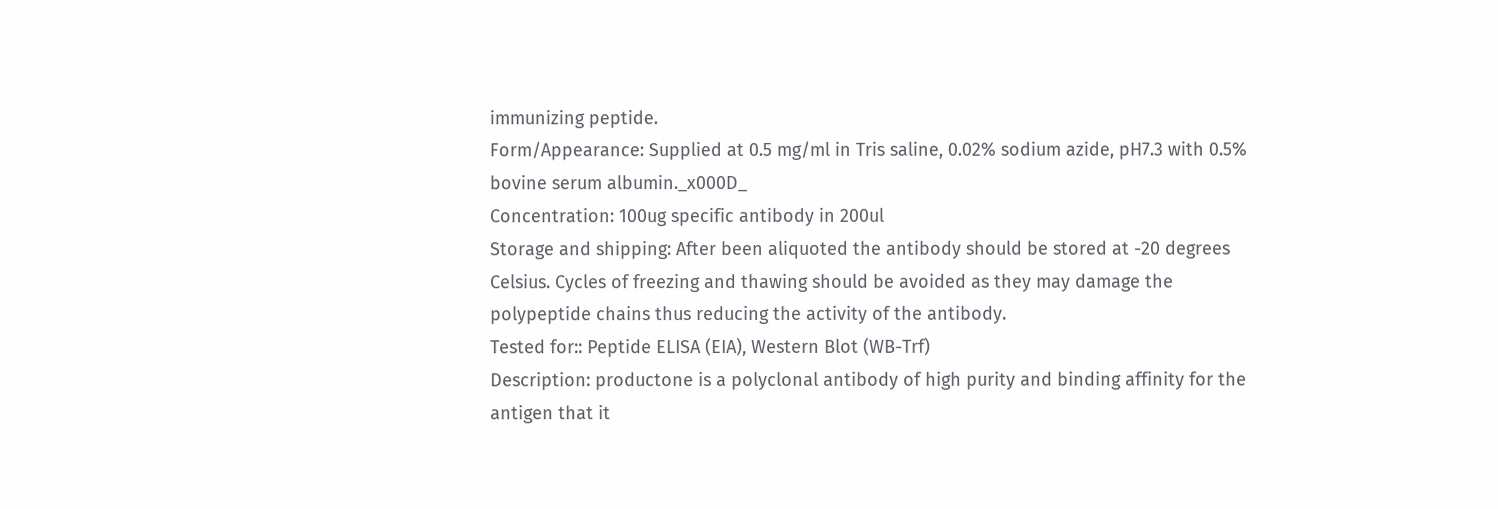immunizing peptide.
Form/Appearance: Supplied at 0.5 mg/ml in Tris saline, 0.02% sodium azide, pH7.3 with 0.5% bovine serum albumin._x000D_
Concentration: 100ug specific antibody in 200ul
Storage and shipping: After been aliquoted the antibody should be stored at -20 degrees Celsius. Cycles of freezing and thawing should be avoided as they may damage the polypeptide chains thus reducing the activity of the antibody.
Tested for:: Peptide ELISA (EIA), Western Blot (WB-Trf)
Description: productone is a polyclonal antibody of high purity and binding affinity for the antigen that it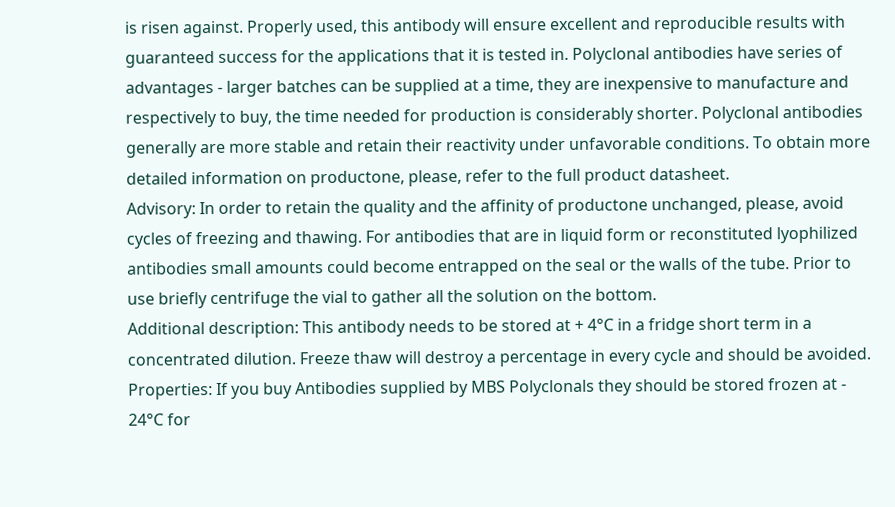is risen against. Properly used, this antibody will ensure excellent and reproducible results with guaranteed success for the applications that it is tested in. Polyclonal antibodies have series of advantages - larger batches can be supplied at a time, they are inexpensive to manufacture and respectively to buy, the time needed for production is considerably shorter. Polyclonal antibodies generally are more stable and retain their reactivity under unfavorable conditions. To obtain more detailed information on productone, please, refer to the full product datasheet.
Advisory: In order to retain the quality and the affinity of productone unchanged, please, avoid cycles of freezing and thawing. For antibodies that are in liquid form or reconstituted lyophilized antibodies small amounts could become entrapped on the seal or the walls of the tube. Prior to use briefly centrifuge the vial to gather all the solution on the bottom.
Additional description: This antibody needs to be stored at + 4°C in a fridge short term in a concentrated dilution. Freeze thaw will destroy a percentage in every cycle and should be avoided.
Properties: If you buy Antibodies supplied by MBS Polyclonals they should be stored frozen at - 24°C for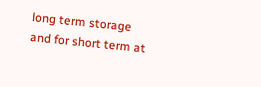long term storage and for short term at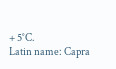+ 5°C.
Latin name: Capra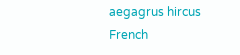aegagrus hircus
French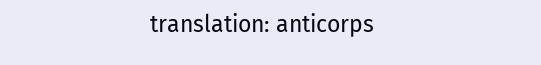translation: anticorps